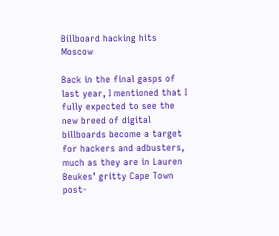Billboard hacking hits Moscow

Back in the final gasps of last year, I mentioned that I fully expected to see the new breed of digital billboards become a target for hackers and adbusters, much as they are in Lauren Beukes’ gritty Cape Town post-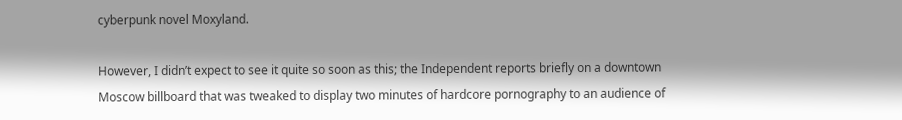cyberpunk novel Moxyland.

However, I didn’t expect to see it quite so soon as this; the Independent reports briefly on a downtown Moscow billboard that was tweaked to display two minutes of hardcore pornography to an audience of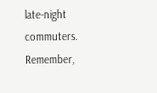late-night commuters. Remember,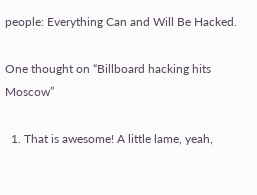people: Everything Can and Will Be Hacked.

One thought on “Billboard hacking hits Moscow”

  1. That is awesome! A little lame, yeah,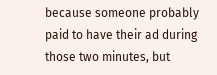because someone probably paid to have their ad during those two minutes, but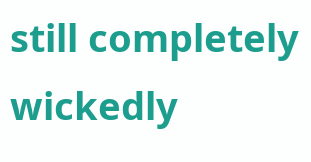still completely wickedly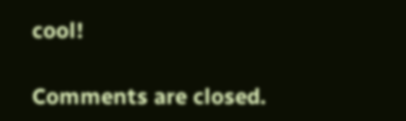cool!

Comments are closed.